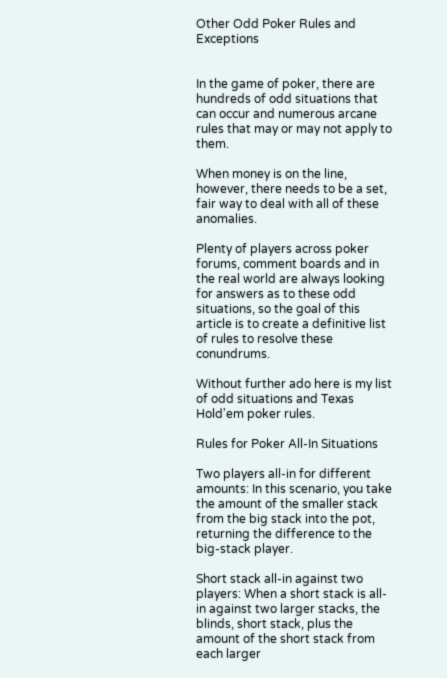Other Odd Poker Rules and Exceptions


In the game of poker, there are hundreds of odd situations that can occur and numerous arcane rules that may or may not apply to them.

When money is on the line, however, there needs to be a set, fair way to deal with all of these anomalies.

Plenty of players across poker forums, comment boards and in the real world are always looking for answers as to these odd situations, so the goal of this article is to create a definitive list of rules to resolve these conundrums.

Without further ado here is my list of odd situations and Texas Hold'em poker rules.

Rules for Poker All-In Situations

Two players all-in for different amounts: In this scenario, you take the amount of the smaller stack from the big stack into the pot, returning the difference to the big-stack player.

Short stack all-in against two players: When a short stack is all-in against two larger stacks, the blinds, short stack, plus the amount of the short stack from each larger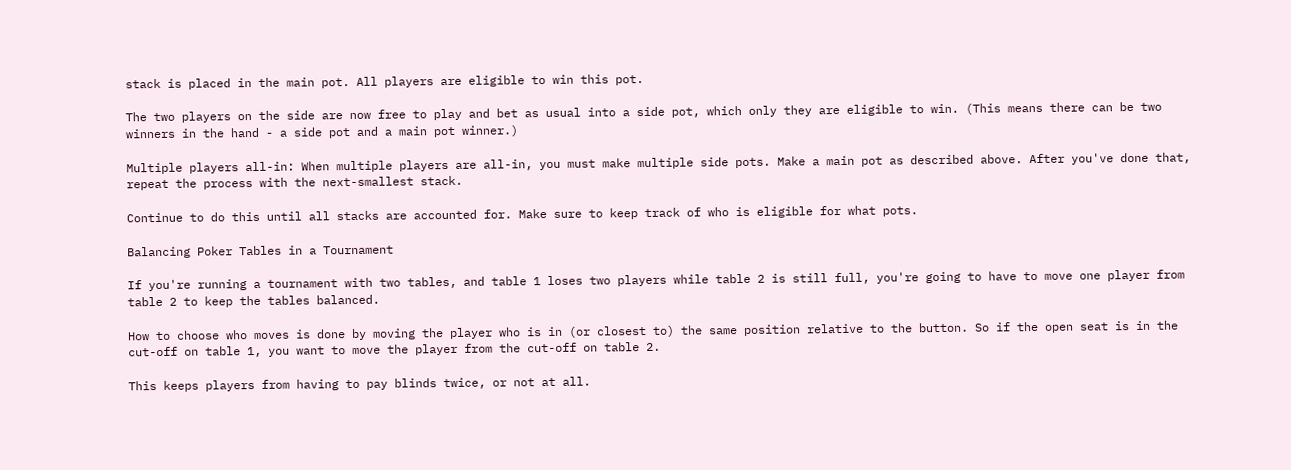stack is placed in the main pot. All players are eligible to win this pot.

The two players on the side are now free to play and bet as usual into a side pot, which only they are eligible to win. (This means there can be two winners in the hand - a side pot and a main pot winner.)

Multiple players all-in: When multiple players are all-in, you must make multiple side pots. Make a main pot as described above. After you've done that, repeat the process with the next-smallest stack.

Continue to do this until all stacks are accounted for. Make sure to keep track of who is eligible for what pots.

Balancing Poker Tables in a Tournament

If you're running a tournament with two tables, and table 1 loses two players while table 2 is still full, you're going to have to move one player from table 2 to keep the tables balanced.

How to choose who moves is done by moving the player who is in (or closest to) the same position relative to the button. So if the open seat is in the cut-off on table 1, you want to move the player from the cut-off on table 2.

This keeps players from having to pay blinds twice, or not at all.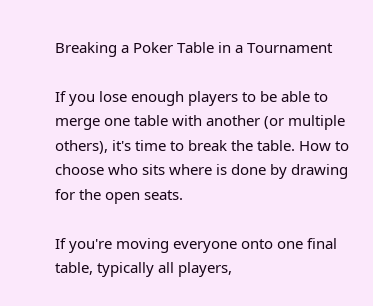Breaking a Poker Table in a Tournament

If you lose enough players to be able to merge one table with another (or multiple others), it's time to break the table. How to choose who sits where is done by drawing for the open seats.

If you're moving everyone onto one final table, typically all players,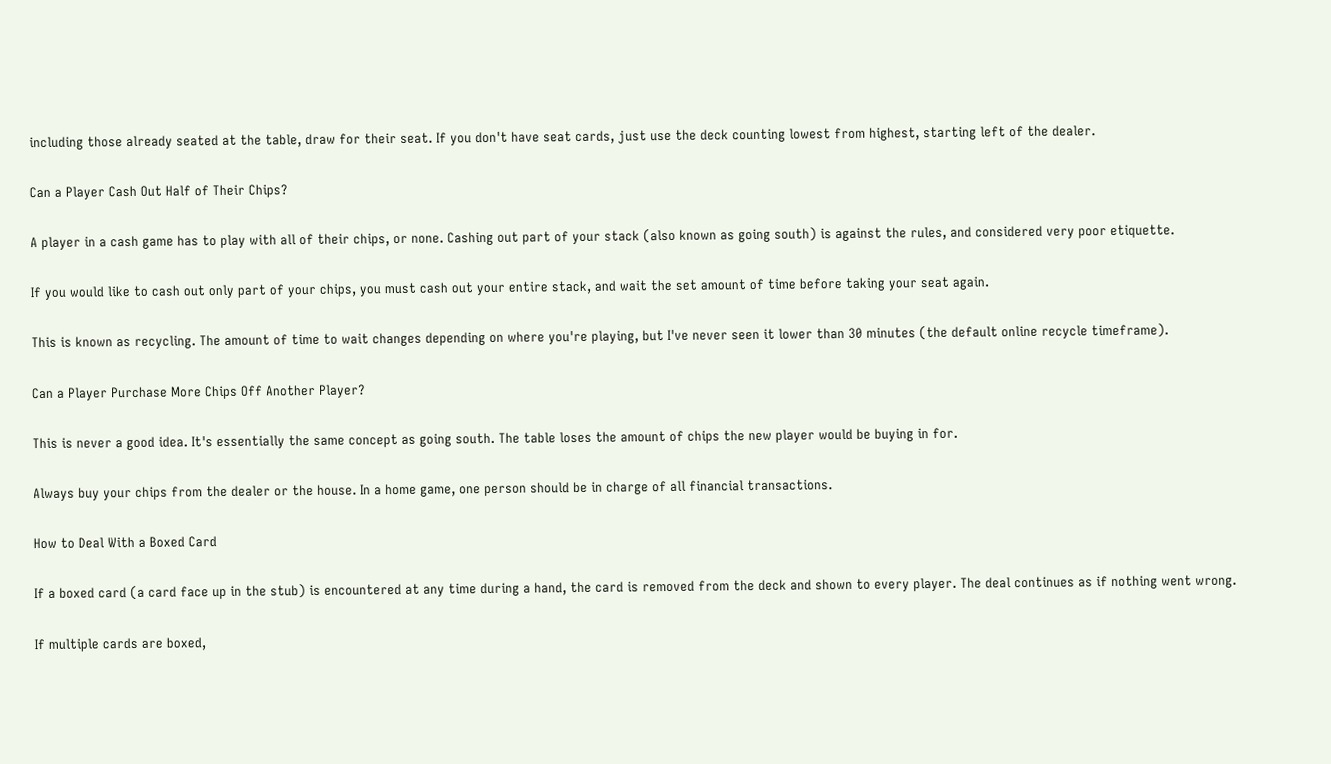including those already seated at the table, draw for their seat. If you don't have seat cards, just use the deck counting lowest from highest, starting left of the dealer.

Can a Player Cash Out Half of Their Chips?

A player in a cash game has to play with all of their chips, or none. Cashing out part of your stack (also known as going south) is against the rules, and considered very poor etiquette.

If you would like to cash out only part of your chips, you must cash out your entire stack, and wait the set amount of time before taking your seat again.

This is known as recycling. The amount of time to wait changes depending on where you're playing, but I've never seen it lower than 30 minutes (the default online recycle timeframe).

Can a Player Purchase More Chips Off Another Player?

This is never a good idea. It's essentially the same concept as going south. The table loses the amount of chips the new player would be buying in for.

Always buy your chips from the dealer or the house. In a home game, one person should be in charge of all financial transactions.

How to Deal With a Boxed Card

If a boxed card (a card face up in the stub) is encountered at any time during a hand, the card is removed from the deck and shown to every player. The deal continues as if nothing went wrong.

If multiple cards are boxed,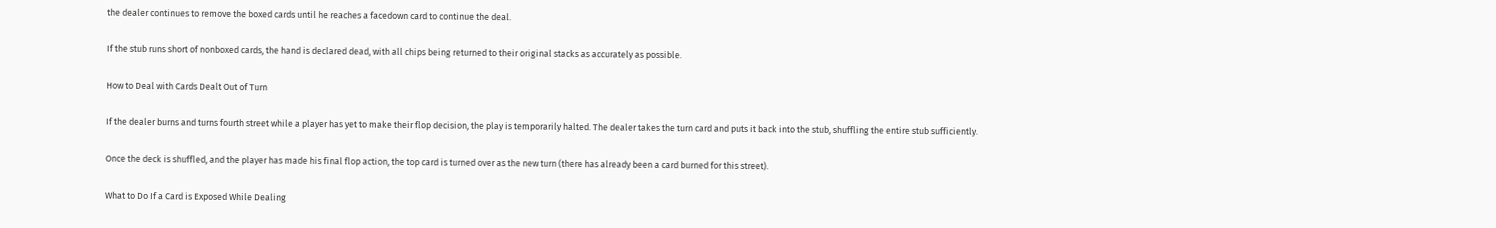the dealer continues to remove the boxed cards until he reaches a facedown card to continue the deal.

If the stub runs short of nonboxed cards, the hand is declared dead, with all chips being returned to their original stacks as accurately as possible.

How to Deal with Cards Dealt Out of Turn

If the dealer burns and turns fourth street while a player has yet to make their flop decision, the play is temporarily halted. The dealer takes the turn card and puts it back into the stub, shuffling the entire stub sufficiently.

Once the deck is shuffled, and the player has made his final flop action, the top card is turned over as the new turn (there has already been a card burned for this street).

What to Do If a Card is Exposed While Dealing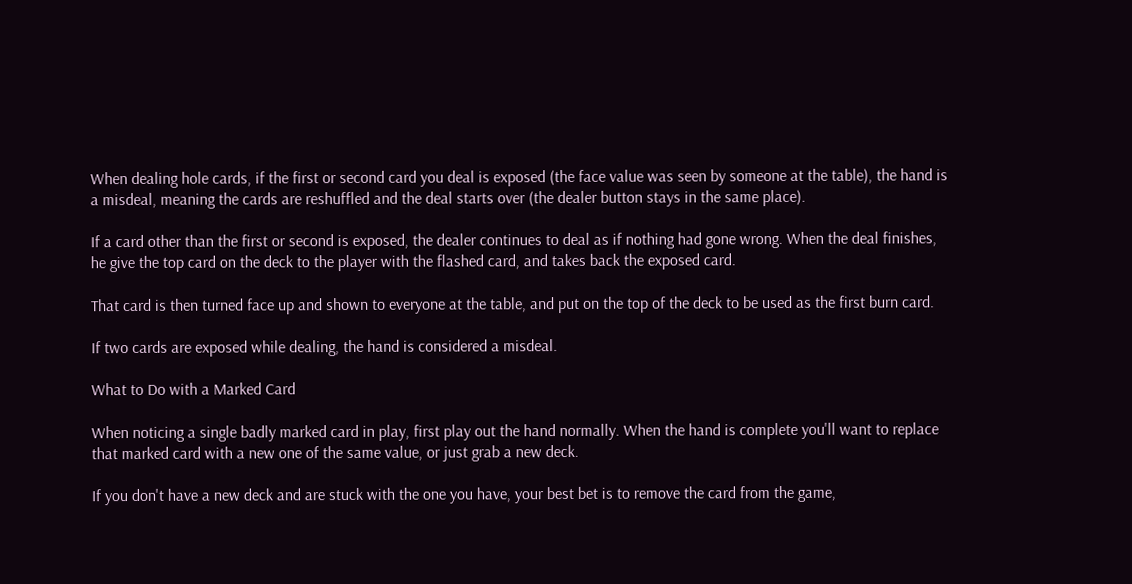When dealing hole cards, if the first or second card you deal is exposed (the face value was seen by someone at the table), the hand is a misdeal, meaning the cards are reshuffled and the deal starts over (the dealer button stays in the same place).

If a card other than the first or second is exposed, the dealer continues to deal as if nothing had gone wrong. When the deal finishes, he give the top card on the deck to the player with the flashed card, and takes back the exposed card.

That card is then turned face up and shown to everyone at the table, and put on the top of the deck to be used as the first burn card.

If two cards are exposed while dealing, the hand is considered a misdeal.

What to Do with a Marked Card

When noticing a single badly marked card in play, first play out the hand normally. When the hand is complete you'll want to replace that marked card with a new one of the same value, or just grab a new deck.

If you don't have a new deck and are stuck with the one you have, your best bet is to remove the card from the game,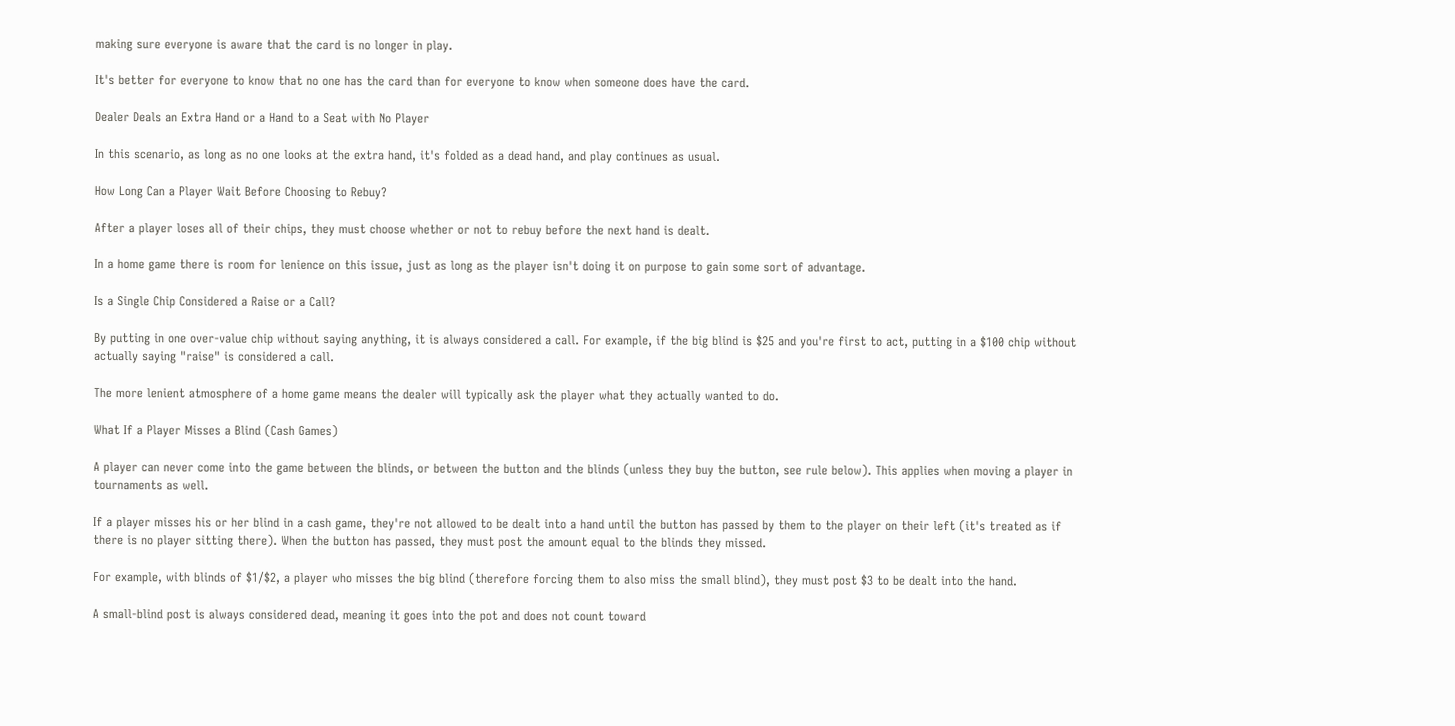making sure everyone is aware that the card is no longer in play.

It's better for everyone to know that no one has the card than for everyone to know when someone does have the card.

Dealer Deals an Extra Hand or a Hand to a Seat with No Player

In this scenario, as long as no one looks at the extra hand, it's folded as a dead hand, and play continues as usual.

How Long Can a Player Wait Before Choosing to Rebuy?

After a player loses all of their chips, they must choose whether or not to rebuy before the next hand is dealt.

In a home game there is room for lenience on this issue, just as long as the player isn't doing it on purpose to gain some sort of advantage.

Is a Single Chip Considered a Raise or a Call?

By putting in one over-value chip without saying anything, it is always considered a call. For example, if the big blind is $25 and you're first to act, putting in a $100 chip without actually saying "raise" is considered a call.

The more lenient atmosphere of a home game means the dealer will typically ask the player what they actually wanted to do.

What If a Player Misses a Blind (Cash Games)

A player can never come into the game between the blinds, or between the button and the blinds (unless they buy the button, see rule below). This applies when moving a player in tournaments as well.

If a player misses his or her blind in a cash game, they're not allowed to be dealt into a hand until the button has passed by them to the player on their left (it's treated as if there is no player sitting there). When the button has passed, they must post the amount equal to the blinds they missed.

For example, with blinds of $1/$2, a player who misses the big blind (therefore forcing them to also miss the small blind), they must post $3 to be dealt into the hand.

A small-blind post is always considered dead, meaning it goes into the pot and does not count toward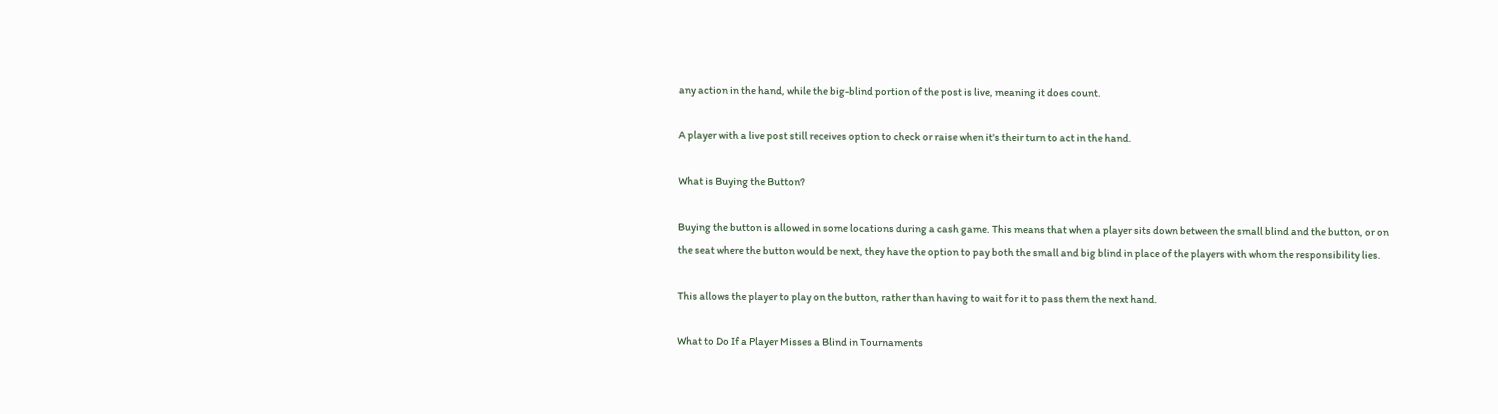any action in the hand, while the big-blind portion of the post is live, meaning it does count.

A player with a live post still receives option to check or raise when it's their turn to act in the hand.

What is Buying the Button?

Buying the button is allowed in some locations during a cash game. This means that when a player sits down between the small blind and the button, or on the seat where the button would be next, they have the option to pay both the small and big blind in place of the players with whom the responsibility lies.

This allows the player to play on the button, rather than having to wait for it to pass them the next hand.

What to Do If a Player Misses a Blind in Tournaments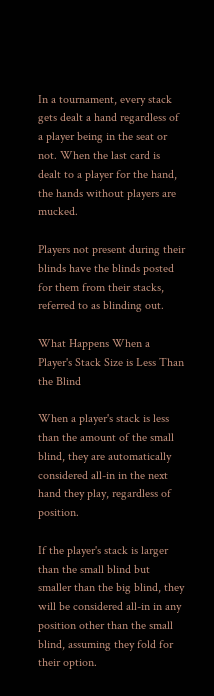In a tournament, every stack gets dealt a hand regardless of a player being in the seat or not. When the last card is dealt to a player for the hand, the hands without players are mucked.

Players not present during their blinds have the blinds posted for them from their stacks, referred to as blinding out.

What Happens When a Player's Stack Size is Less Than the Blind

When a player's stack is less than the amount of the small blind, they are automatically considered all-in in the next hand they play, regardless of position.

If the player's stack is larger than the small blind but smaller than the big blind, they will be considered all-in in any position other than the small blind, assuming they fold for their option.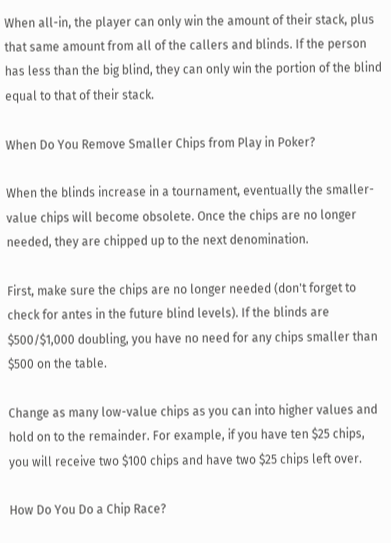When all-in, the player can only win the amount of their stack, plus that same amount from all of the callers and blinds. If the person has less than the big blind, they can only win the portion of the blind equal to that of their stack.

When Do You Remove Smaller Chips from Play in Poker?

When the blinds increase in a tournament, eventually the smaller-value chips will become obsolete. Once the chips are no longer needed, they are chipped up to the next denomination.

First, make sure the chips are no longer needed (don't forget to check for antes in the future blind levels). If the blinds are $500/$1,000 doubling, you have no need for any chips smaller than $500 on the table.

Change as many low-value chips as you can into higher values and hold on to the remainder. For example, if you have ten $25 chips, you will receive two $100 chips and have two $25 chips left over.

How Do You Do a Chip Race?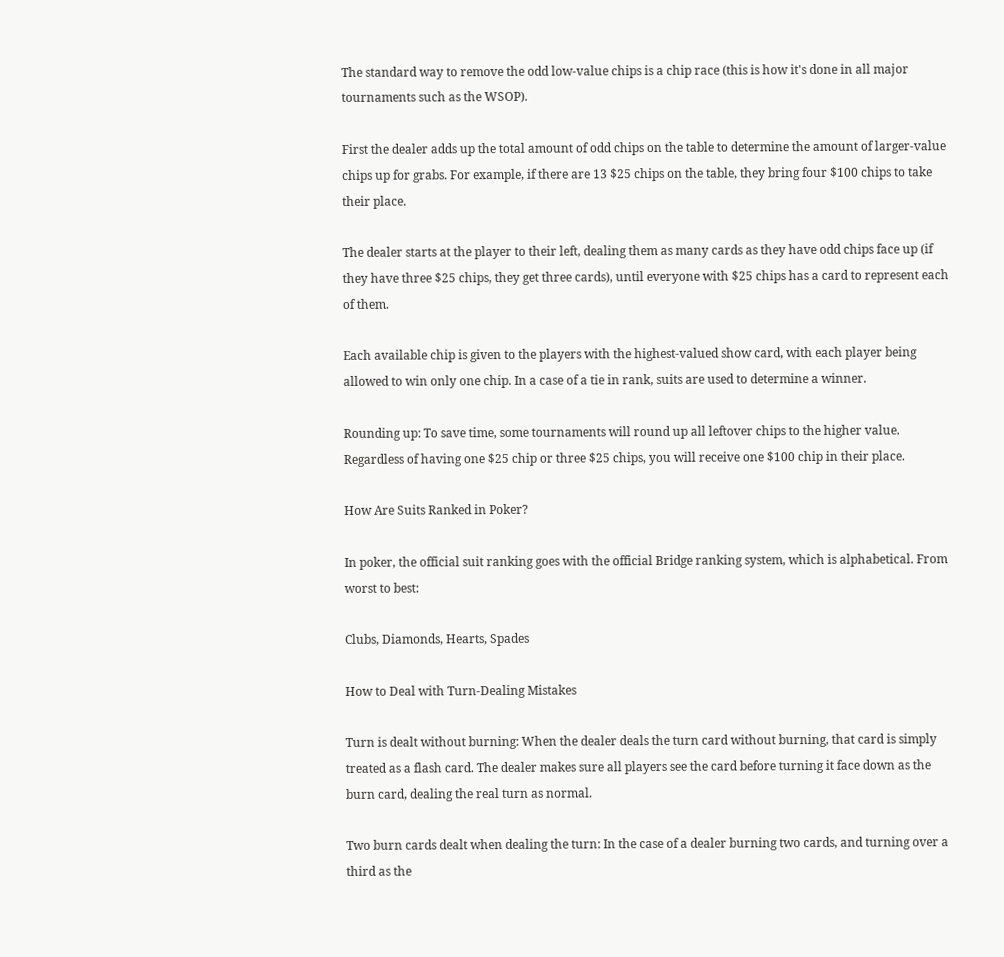The standard way to remove the odd low-value chips is a chip race (this is how it's done in all major tournaments such as the WSOP).

First the dealer adds up the total amount of odd chips on the table to determine the amount of larger-value chips up for grabs. For example, if there are 13 $25 chips on the table, they bring four $100 chips to take their place.

The dealer starts at the player to their left, dealing them as many cards as they have odd chips face up (if they have three $25 chips, they get three cards), until everyone with $25 chips has a card to represent each of them.

Each available chip is given to the players with the highest-valued show card, with each player being allowed to win only one chip. In a case of a tie in rank, suits are used to determine a winner.

Rounding up: To save time, some tournaments will round up all leftover chips to the higher value. Regardless of having one $25 chip or three $25 chips, you will receive one $100 chip in their place.

How Are Suits Ranked in Poker?

In poker, the official suit ranking goes with the official Bridge ranking system, which is alphabetical. From worst to best:

Clubs, Diamonds, Hearts, Spades

How to Deal with Turn-Dealing Mistakes

Turn is dealt without burning: When the dealer deals the turn card without burning, that card is simply treated as a flash card. The dealer makes sure all players see the card before turning it face down as the burn card, dealing the real turn as normal.

Two burn cards dealt when dealing the turn: In the case of a dealer burning two cards, and turning over a third as the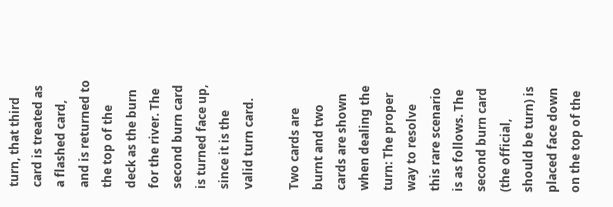turn, that third card is treated as a flashed card, and is returned to the top of the deck as the burn for the river. The second burn card is turned face up, since it is the valid turn card.

Two cards are burnt and two cards are shown when dealing the turn: The proper way to resolve this rare scenario is as follows. The second burn card (the official, should be turn) is placed face down on the top of the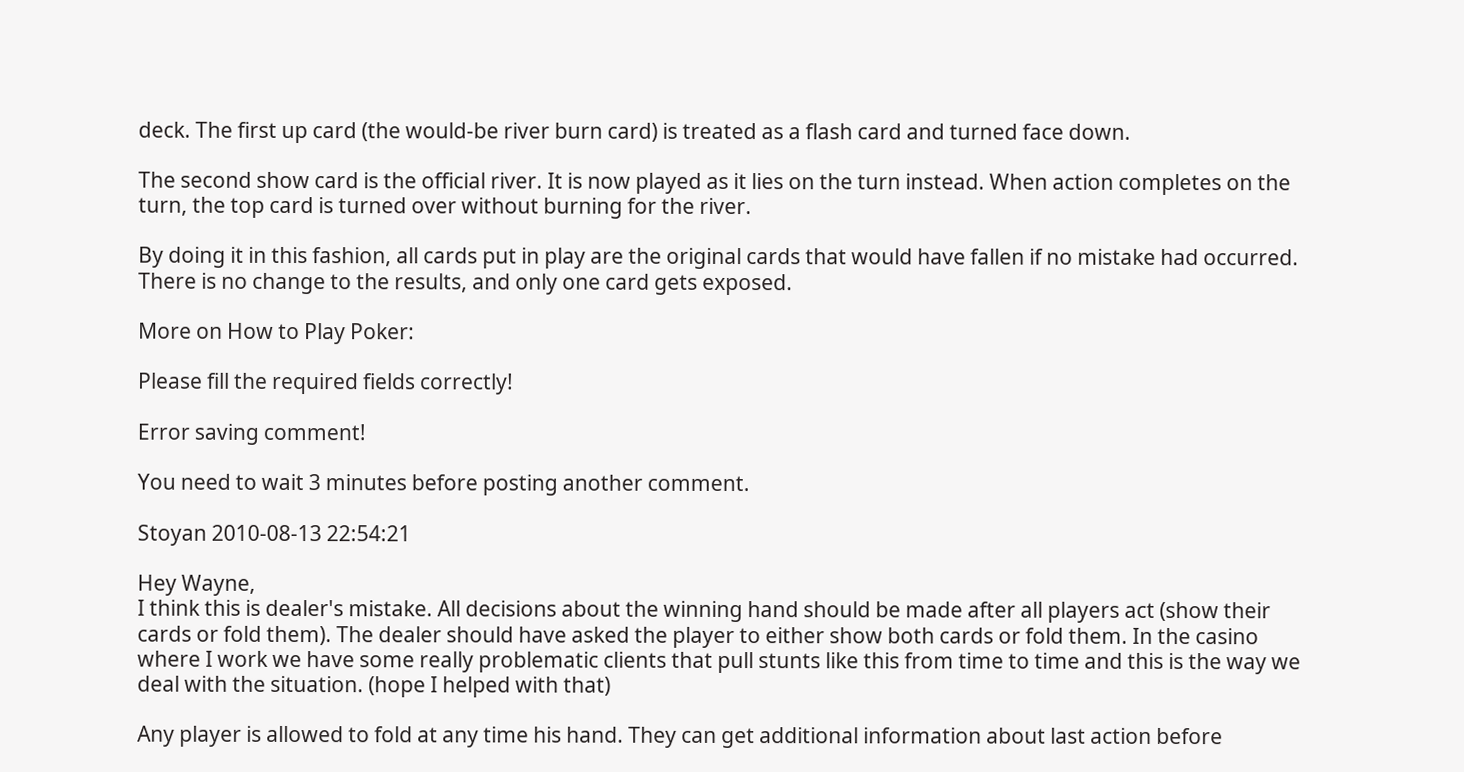deck. The first up card (the would-be river burn card) is treated as a flash card and turned face down.

The second show card is the official river. It is now played as it lies on the turn instead. When action completes on the turn, the top card is turned over without burning for the river.

By doing it in this fashion, all cards put in play are the original cards that would have fallen if no mistake had occurred. There is no change to the results, and only one card gets exposed.

More on How to Play Poker:

Please fill the required fields correctly!

Error saving comment!

You need to wait 3 minutes before posting another comment.

Stoyan 2010-08-13 22:54:21

Hey Wayne,
I think this is dealer's mistake. All decisions about the winning hand should be made after all players act (show their cards or fold them). The dealer should have asked the player to either show both cards or fold them. In the casino where I work we have some really problematic clients that pull stunts like this from time to time and this is the way we deal with the situation. (hope I helped with that)

Any player is allowed to fold at any time his hand. They can get additional information about last action before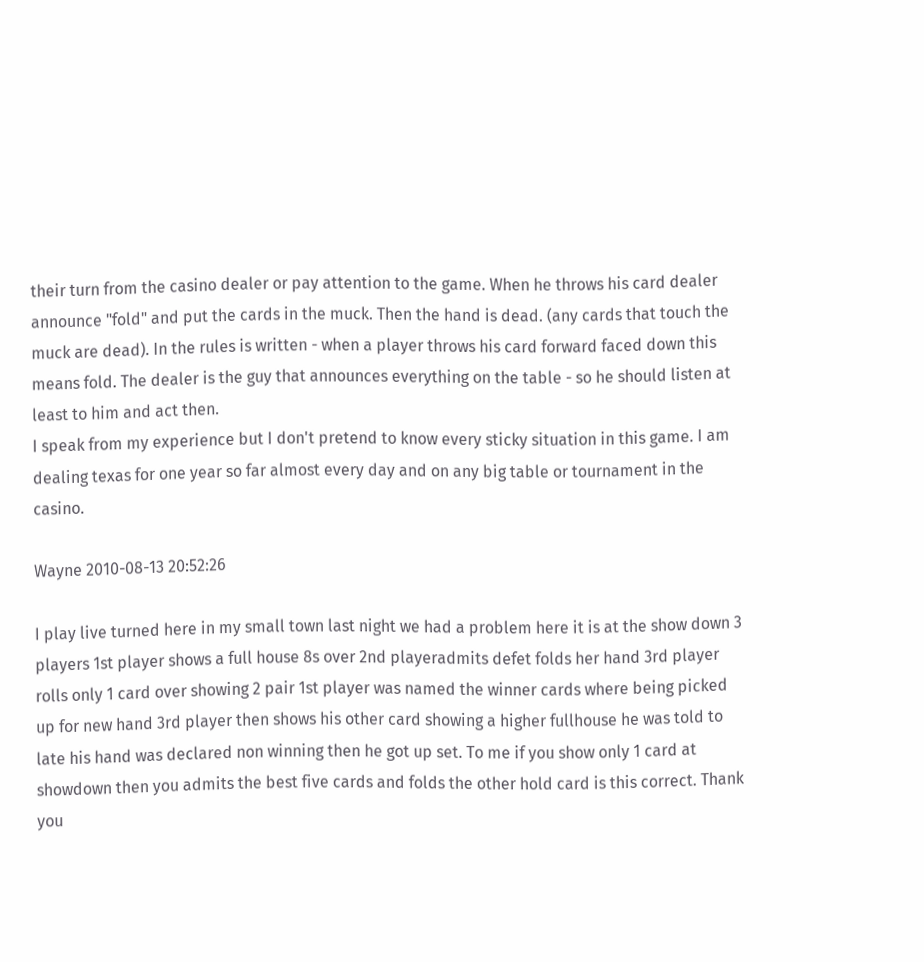their turn from the casino dealer or pay attention to the game. When he throws his card dealer announce "fold" and put the cards in the muck. Then the hand is dead. (any cards that touch the muck are dead). In the rules is written - when a player throws his card forward faced down this means fold. The dealer is the guy that announces everything on the table - so he should listen at least to him and act then.
I speak from my experience but I don't pretend to know every sticky situation in this game. I am dealing texas for one year so far almost every day and on any big table or tournament in the casino.

Wayne 2010-08-13 20:52:26

I play live turned here in my small town last night we had a problem here it is at the show down 3 players 1st player shows a full house 8s over 2nd playeradmits defet folds her hand 3rd player rolls only 1 card over showing 2 pair 1st player was named the winner cards where being picked up for new hand 3rd player then shows his other card showing a higher fullhouse he was told to late his hand was declared non winning then he got up set. To me if you show only 1 card at showdown then you admits the best five cards and folds the other hold card is this correct. Thank you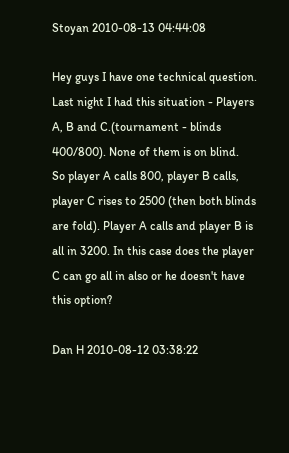Stoyan 2010-08-13 04:44:08

Hey guys I have one technical question. Last night I had this situation - Players A, B and C.(tournament - blinds 400/800). None of them is on blind.
So player A calls 800, player B calls, player C rises to 2500 (then both blinds are fold). Player A calls and player B is all in 3200. In this case does the player C can go all in also or he doesn't have this option?

Dan H 2010-08-12 03:38:22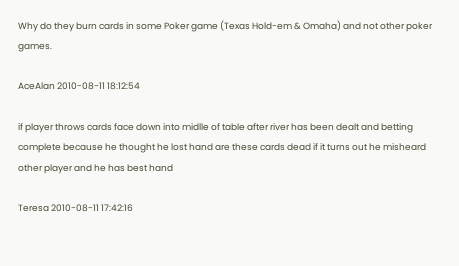Why do they burn cards in some Poker game (Texas Hold-em & Omaha) and not other poker games.

AceAlan 2010-08-11 18:12:54

if player throws cards face down into midlle of table after river has been dealt and betting complete because he thought he lost hand are these cards dead if it turns out he misheard other player and he has best hand

Teresa 2010-08-11 17:42:16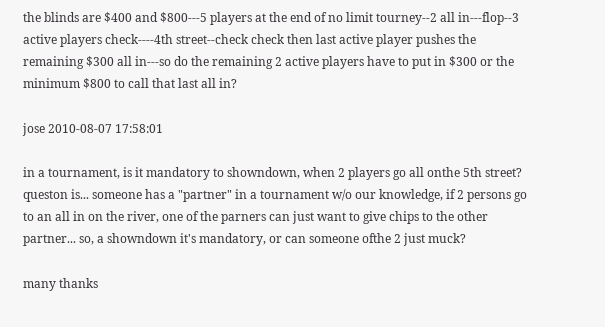the blinds are $400 and $800---5 players at the end of no limit tourney--2 all in---flop--3 active players check----4th street--check check then last active player pushes the remaining $300 all in---so do the remaining 2 active players have to put in $300 or the minimum $800 to call that last all in?

jose 2010-08-07 17:58:01

in a tournament, is it mandatory to showndown, when 2 players go all onthe 5th street?
queston is... someone has a "partner" in a tournament w/o our knowledge, if 2 persons go to an all in on the river, one of the parners can just want to give chips to the other partner... so, a showndown it's mandatory, or can someone ofthe 2 just muck?

many thanks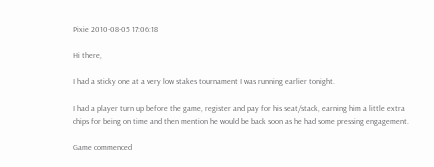Pixie 2010-08-05 17:06:18

Hi there,

I had a sticky one at a very low stakes tournament I was running earlier tonight.

I had a player turn up before the game, register and pay for his seat/stack, earning him a little extra chips for being on time and then mention he would be back soon as he had some pressing engagement.

Game commenced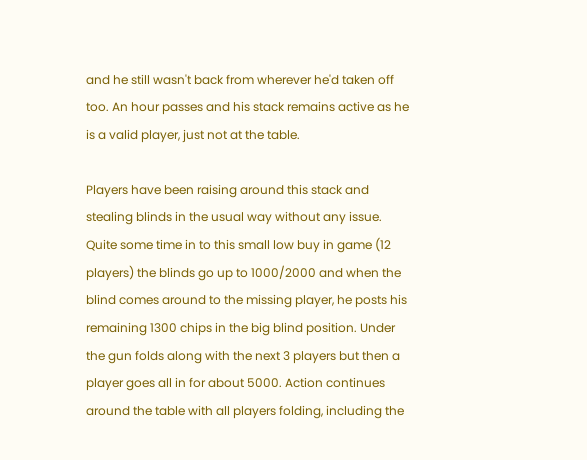and he still wasn't back from wherever he'd taken off too. An hour passes and his stack remains active as he is a valid player, just not at the table.

Players have been raising around this stack and stealing blinds in the usual way without any issue. Quite some time in to this small low buy in game (12 players) the blinds go up to 1000/2000 and when the blind comes around to the missing player, he posts his remaining 1300 chips in the big blind position. Under the gun folds along with the next 3 players but then a player goes all in for about 5000. Action continues around the table with all players folding, including the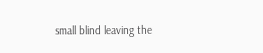small blind leaving the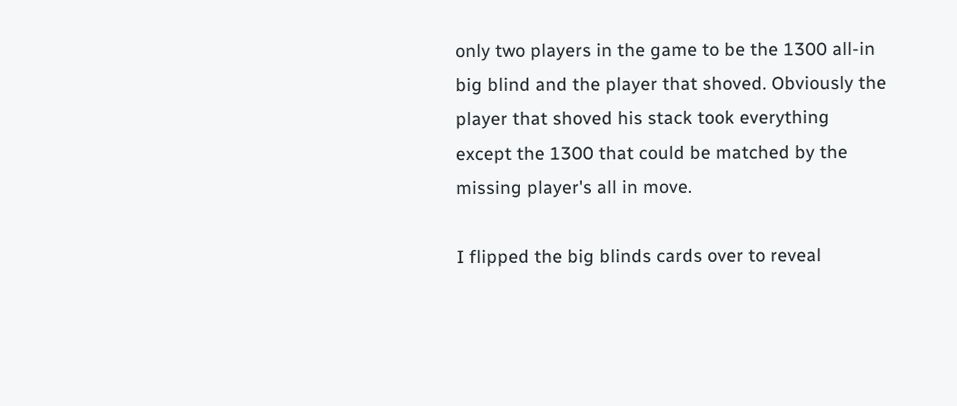only two players in the game to be the 1300 all-in big blind and the player that shoved. Obviously the player that shoved his stack took everything except the 1300 that could be matched by the missing player's all in move.

I flipped the big blinds cards over to reveal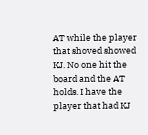AT while the player that shoved showed KJ. No one hit the board and the AT holds. I have the player that had KJ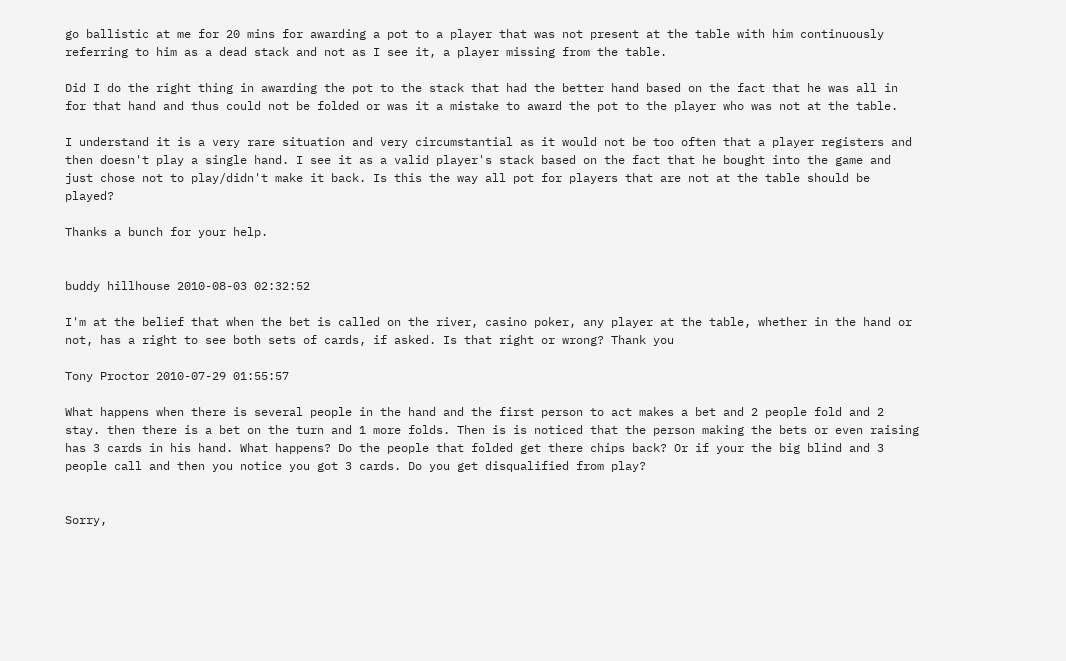go ballistic at me for 20 mins for awarding a pot to a player that was not present at the table with him continuously referring to him as a dead stack and not as I see it, a player missing from the table.

Did I do the right thing in awarding the pot to the stack that had the better hand based on the fact that he was all in for that hand and thus could not be folded or was it a mistake to award the pot to the player who was not at the table.

I understand it is a very rare situation and very circumstantial as it would not be too often that a player registers and then doesn't play a single hand. I see it as a valid player's stack based on the fact that he bought into the game and just chose not to play/didn't make it back. Is this the way all pot for players that are not at the table should be played?

Thanks a bunch for your help.


buddy hillhouse 2010-08-03 02:32:52

I'm at the belief that when the bet is called on the river, casino poker, any player at the table, whether in the hand or not, has a right to see both sets of cards, if asked. Is that right or wrong? Thank you

Tony Proctor 2010-07-29 01:55:57

What happens when there is several people in the hand and the first person to act makes a bet and 2 people fold and 2 stay. then there is a bet on the turn and 1 more folds. Then is is noticed that the person making the bets or even raising has 3 cards in his hand. What happens? Do the people that folded get there chips back? Or if your the big blind and 3 people call and then you notice you got 3 cards. Do you get disqualified from play?


Sorry,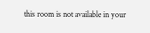this room is not available in your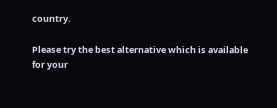country.

Please try the best alternative which is available for your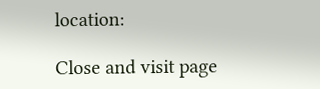location:

Close and visit page